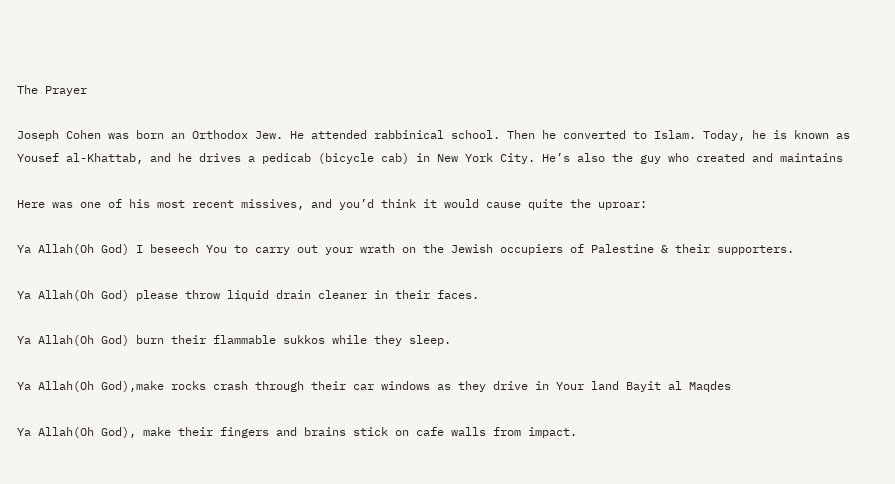The Prayer

Joseph Cohen was born an Orthodox Jew. He attended rabbinical school. Then he converted to Islam. Today, he is known as Yousef al-Khattab, and he drives a pedicab (bicycle cab) in New York City. He’s also the guy who created and maintains

Here was one of his most recent missives, and you’d think it would cause quite the uproar:

Ya Allah(Oh God) I beseech You to carry out your wrath on the Jewish occupiers of Palestine & their supporters.

Ya Allah(Oh God) please throw liquid drain cleaner in their faces.

Ya Allah(Oh God) burn their flammable sukkos while they sleep.

Ya Allah(Oh God),make rocks crash through their car windows as they drive in Your land Bayit al Maqdes

Ya Allah(Oh God), make their fingers and brains stick on cafe walls from impact.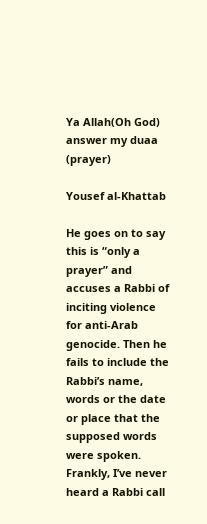Ya Allah(Oh God) answer my duaa (prayer)

Yousef al-Khattab

He goes on to say this is “only a prayer” and accuses a Rabbi of inciting violence for anti-Arab genocide. Then he fails to include the Rabbi’s name, words or the date or place that the supposed words were spoken. Frankly, I’ve never heard a Rabbi call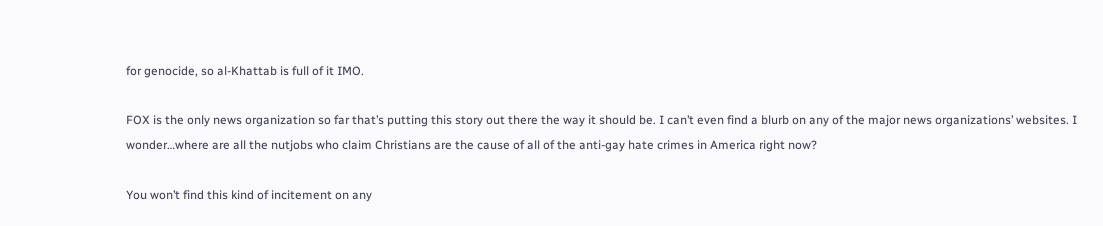for genocide, so al-Khattab is full of it IMO.

FOX is the only news organization so far that’s putting this story out there the way it should be. I can’t even find a blurb on any of the major news organizations’ websites. I wonder…where are all the nutjobs who claim Christians are the cause of all of the anti-gay hate crimes in America right now?

You won’t find this kind of incitement on any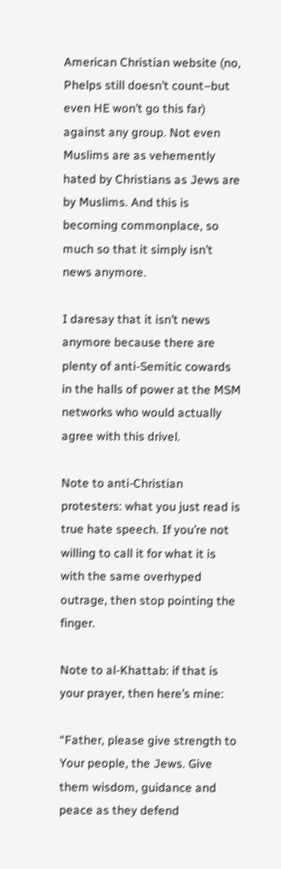American Christian website (no, Phelps still doesn’t count–but even HE won’t go this far) against any group. Not even Muslims are as vehemently hated by Christians as Jews are by Muslims. And this is becoming commonplace, so much so that it simply isn’t news anymore.

I daresay that it isn’t news anymore because there are plenty of anti-Semitic cowards in the halls of power at the MSM networks who would actually agree with this drivel.

Note to anti-Christian protesters: what you just read is true hate speech. If you’re not willing to call it for what it is with the same overhyped outrage, then stop pointing the finger.

Note to al-Khattab: if that is your prayer, then here’s mine:

“Father, please give strength to Your people, the Jews. Give them wisdom, guidance and peace as they defend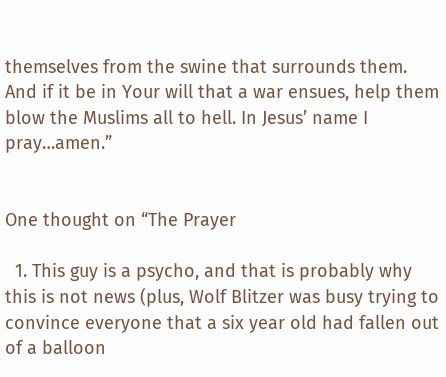themselves from the swine that surrounds them. And if it be in Your will that a war ensues, help them blow the Muslims all to hell. In Jesus’ name I pray…amen.”


One thought on “The Prayer

  1. This guy is a psycho, and that is probably why this is not news (plus, Wolf Blitzer was busy trying to convince everyone that a six year old had fallen out of a balloon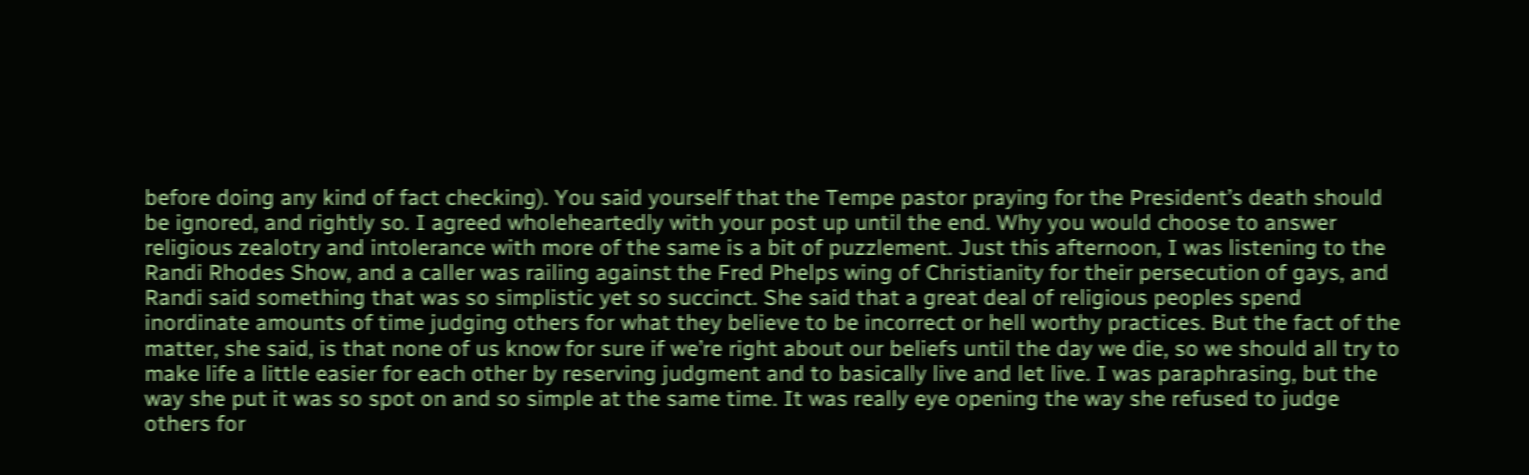before doing any kind of fact checking). You said yourself that the Tempe pastor praying for the President’s death should be ignored, and rightly so. I agreed wholeheartedly with your post up until the end. Why you would choose to answer religious zealotry and intolerance with more of the same is a bit of puzzlement. Just this afternoon, I was listening to the Randi Rhodes Show, and a caller was railing against the Fred Phelps wing of Christianity for their persecution of gays, and Randi said something that was so simplistic yet so succinct. She said that a great deal of religious peoples spend inordinate amounts of time judging others for what they believe to be incorrect or hell worthy practices. But the fact of the matter, she said, is that none of us know for sure if we’re right about our beliefs until the day we die, so we should all try to make life a little easier for each other by reserving judgment and to basically live and let live. I was paraphrasing, but the way she put it was so spot on and so simple at the same time. It was really eye opening the way she refused to judge others for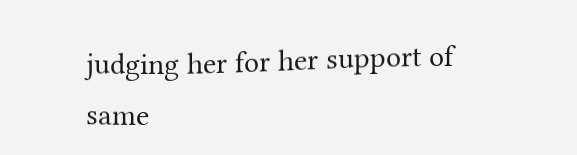judging her for her support of same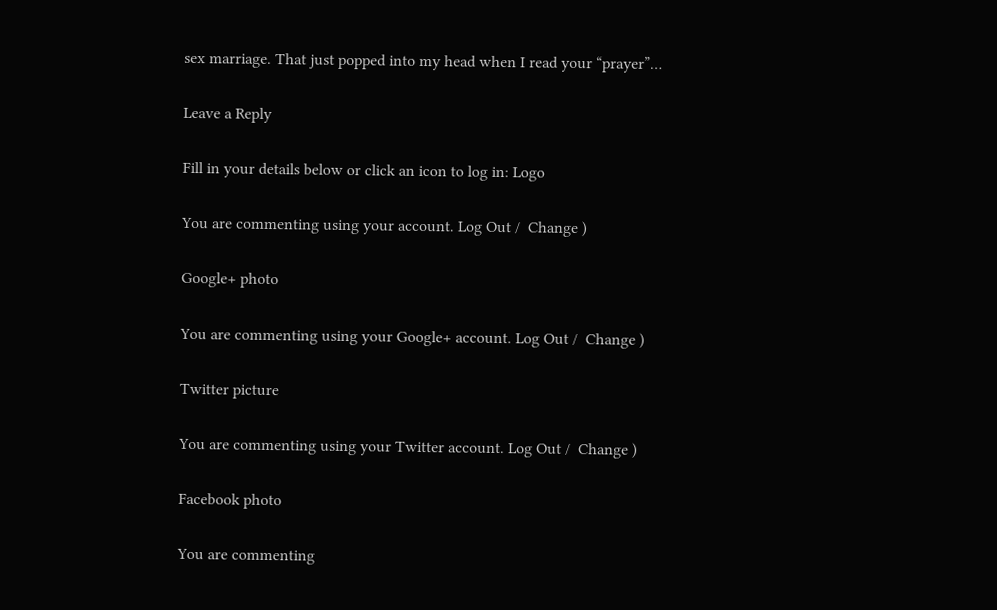sex marriage. That just popped into my head when I read your “prayer”…

Leave a Reply

Fill in your details below or click an icon to log in: Logo

You are commenting using your account. Log Out /  Change )

Google+ photo

You are commenting using your Google+ account. Log Out /  Change )

Twitter picture

You are commenting using your Twitter account. Log Out /  Change )

Facebook photo

You are commenting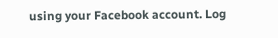using your Facebook account. Log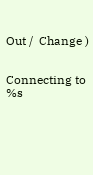Out /  Change )


Connecting to %s